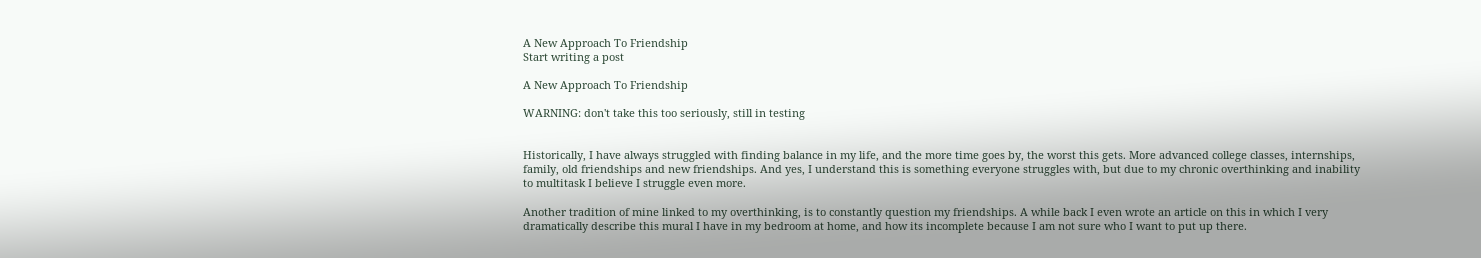A New Approach To Friendship
Start writing a post

A New Approach To Friendship

WARNING: don't take this too seriously, still in testing


Historically, I have always struggled with finding balance in my life, and the more time goes by, the worst this gets. More advanced college classes, internships, family, old friendships and new friendships. And yes, I understand this is something everyone struggles with, but due to my chronic overthinking and inability to multitask I believe I struggle even more.

Another tradition of mine linked to my overthinking, is to constantly question my friendships. A while back I even wrote an article on this in which I very dramatically describe this mural I have in my bedroom at home, and how its incomplete because I am not sure who I want to put up there.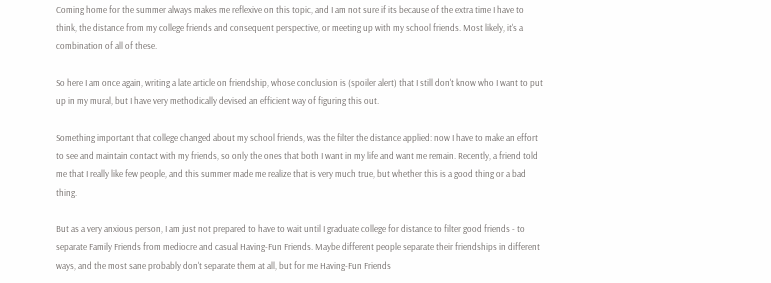Coming home for the summer always makes me reflexive on this topic, and I am not sure if its because of the extra time I have to think, the distance from my college friends and consequent perspective, or meeting up with my school friends. Most likely, it's a combination of all of these.

So here I am once again, writing a late article on friendship, whose conclusion is (spoiler alert) that I still don't know who I want to put up in my mural, but I have very methodically devised an efficient way of figuring this out.

Something important that college changed about my school friends, was the filter the distance applied: now I have to make an effort to see and maintain contact with my friends, so only the ones that both I want in my life and want me remain. Recently, a friend told me that I really like few people, and this summer made me realize that is very much true, but whether this is a good thing or a bad thing.

But as a very anxious person, I am just not prepared to have to wait until I graduate college for distance to filter good friends - to separate Family Friends from mediocre and casual Having-Fun Friends. Maybe different people separate their friendships in different ways, and the most sane probably don't separate them at all, but for me Having-Fun Friends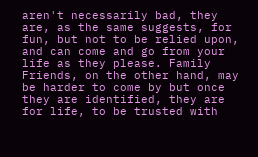aren't necessarily bad, they are, as the same suggests, for fun, but not to be relied upon, and can come and go from your life as they please. Family Friends, on the other hand, may be harder to come by but once they are identified, they are for life, to be trusted with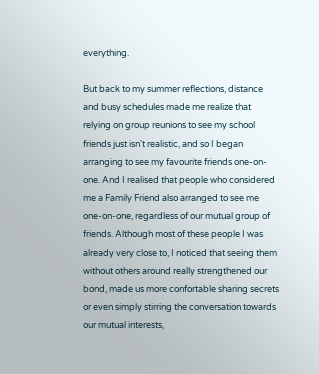everything.

But back to my summer reflections, distance and busy schedules made me realize that relying on group reunions to see my school friends just isn't realistic, and so I began arranging to see my favourite friends one-on-one. And I realised that people who considered me a Family Friend also arranged to see me one-on-one, regardless of our mutual group of friends. Although most of these people I was already very close to, I noticed that seeing them without others around really strengthened our bond, made us more confortable sharing secrets or even simply stirring the conversation towards our mutual interests,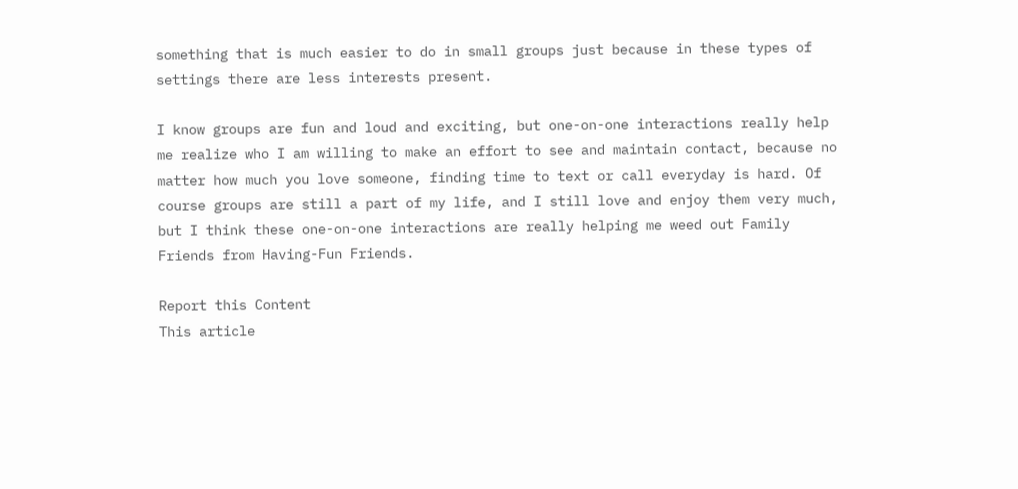something that is much easier to do in small groups just because in these types of settings there are less interests present.

I know groups are fun and loud and exciting, but one-on-one interactions really help me realize who I am willing to make an effort to see and maintain contact, because no matter how much you love someone, finding time to text or call everyday is hard. Of course groups are still a part of my life, and I still love and enjoy them very much, but I think these one-on-one interactions are really helping me weed out Family Friends from Having-Fun Friends.

Report this Content
This article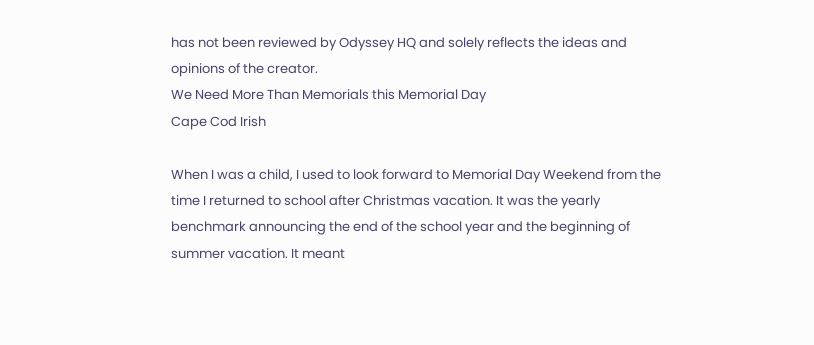has not been reviewed by Odyssey HQ and solely reflects the ideas and opinions of the creator.
We Need More Than Memorials this Memorial Day
Cape Cod Irish

When I was a child, I used to look forward to Memorial Day Weekend from the time I returned to school after Christmas vacation. It was the yearly benchmark announcing the end of the school year and the beginning of summer vacation. It meant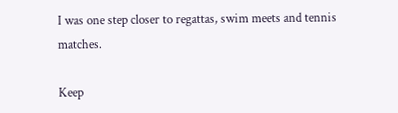I was one step closer to regattas, swim meets and tennis matches.

Keep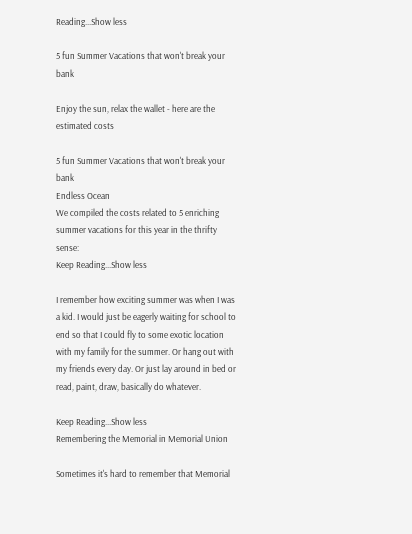Reading...Show less

5 fun Summer Vacations that won't break your bank

Enjoy the sun, relax the wallet - here are the estimated costs

5 fun Summer Vacations that won't break your bank
Endless Ocean
We compiled the costs related to 5 enriching summer vacations for this year in the thrifty sense:
Keep Reading...Show less

I remember how exciting summer was when I was a kid. I would just be eagerly waiting for school to end so that I could fly to some exotic location with my family for the summer. Or hang out with my friends every day. Or just lay around in bed or read, paint, draw, basically do whatever.

Keep Reading...Show less
Remembering the Memorial in Memorial Union

Sometimes it's hard to remember that Memorial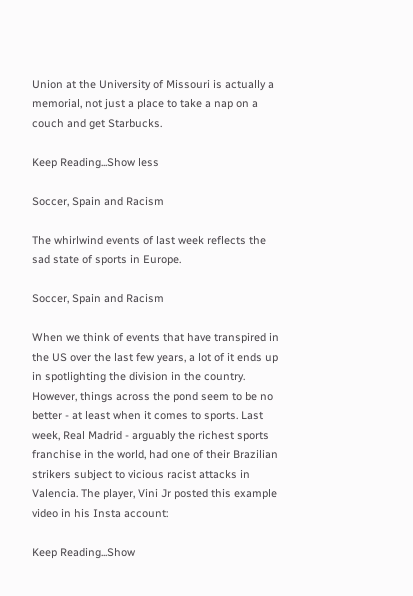Union at the University of Missouri is actually a memorial, not just a place to take a nap on a couch and get Starbucks.

Keep Reading...Show less

Soccer, Spain and Racism

The whirlwind events of last week reflects the sad state of sports in Europe.

Soccer, Spain and Racism

When we think of events that have transpired in the US over the last few years, a lot of it ends up in spotlighting the division in the country. However, things across the pond seem to be no better - at least when it comes to sports. Last week, Real Madrid - arguably the richest sports franchise in the world, had one of their Brazilian strikers subject to vicious racist attacks in Valencia. The player, Vini Jr posted this example video in his Insta account:

Keep Reading...Show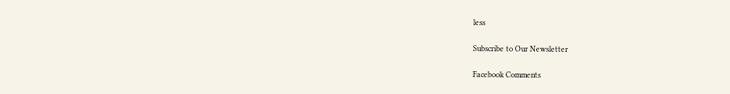less

Subscribe to Our Newsletter

Facebook Comments